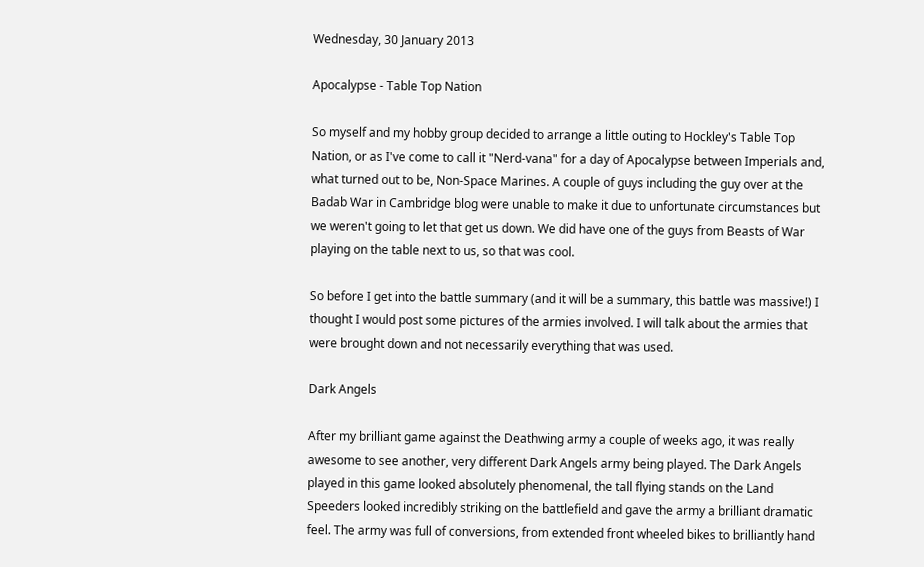Wednesday, 30 January 2013

Apocalypse - Table Top Nation

So myself and my hobby group decided to arrange a little outing to Hockley's Table Top Nation, or as I've come to call it "Nerd-vana" for a day of Apocalypse between Imperials and, what turned out to be, Non-Space Marines. A couple of guys including the guy over at the Badab War in Cambridge blog were unable to make it due to unfortunate circumstances but we weren't going to let that get us down. We did have one of the guys from Beasts of War playing on the table next to us, so that was cool.

So before I get into the battle summary (and it will be a summary, this battle was massive!) I thought I would post some pictures of the armies involved. I will talk about the armies that were brought down and not necessarily everything that was used.

Dark Angels

After my brilliant game against the Deathwing army a couple of weeks ago, it was really awesome to see another, very different Dark Angels army being played. The Dark Angels played in this game looked absolutely phenomenal, the tall flying stands on the Land Speeders looked incredibly striking on the battlefield and gave the army a brilliant dramatic feel. The army was full of conversions, from extended front wheeled bikes to brilliantly hand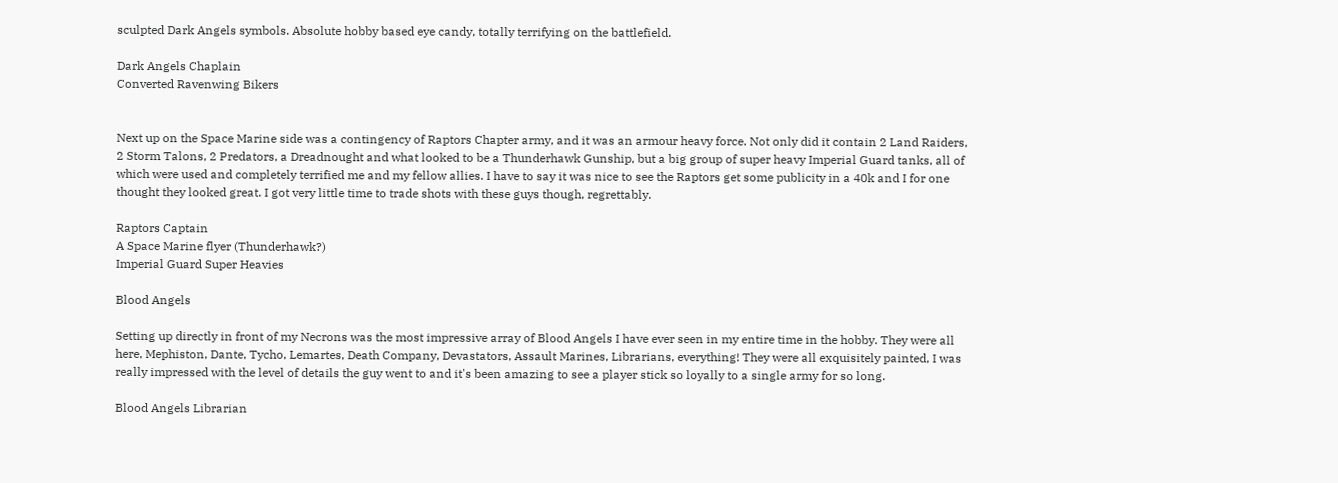sculpted Dark Angels symbols. Absolute hobby based eye candy, totally terrifying on the battlefield.

Dark Angels Chaplain
Converted Ravenwing Bikers


Next up on the Space Marine side was a contingency of Raptors Chapter army, and it was an armour heavy force. Not only did it contain 2 Land Raiders, 2 Storm Talons, 2 Predators, a Dreadnought and what looked to be a Thunderhawk Gunship, but a big group of super heavy Imperial Guard tanks, all of which were used and completely terrified me and my fellow allies. I have to say it was nice to see the Raptors get some publicity in a 40k and I for one thought they looked great. I got very little time to trade shots with these guys though, regrettably.

Raptors Captain
A Space Marine flyer (Thunderhawk?)
Imperial Guard Super Heavies

Blood Angels

Setting up directly in front of my Necrons was the most impressive array of Blood Angels I have ever seen in my entire time in the hobby. They were all here, Mephiston, Dante, Tycho, Lemartes, Death Company, Devastators, Assault Marines, Librarians, everything! They were all exquisitely painted, I was really impressed with the level of details the guy went to and it's been amazing to see a player stick so loyally to a single army for so long.

Blood Angels Librarian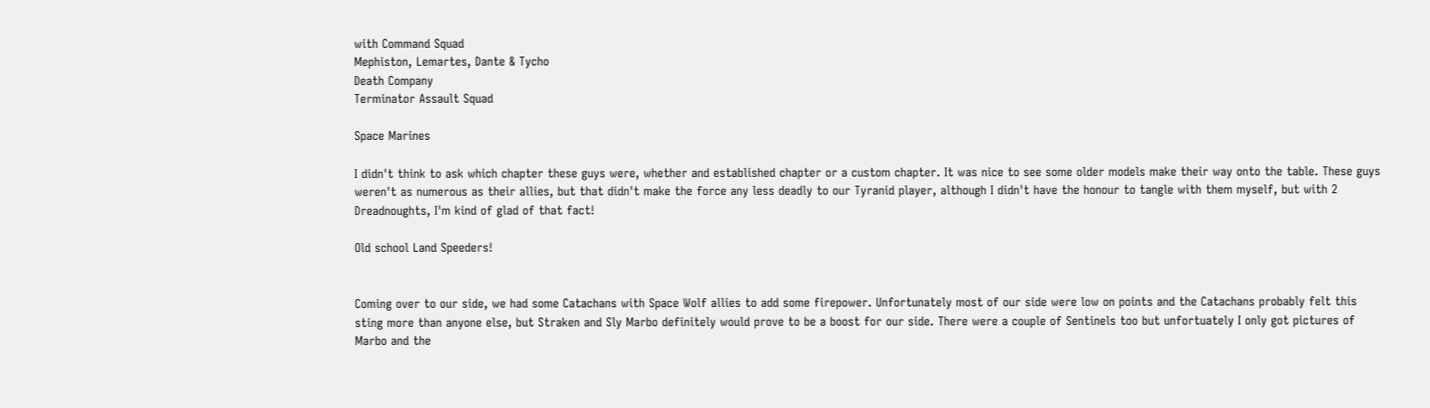with Command Squad
Mephiston, Lemartes, Dante & Tycho
Death Company
Terminator Assault Squad

Space Marines

I didn't think to ask which chapter these guys were, whether and established chapter or a custom chapter. It was nice to see some older models make their way onto the table. These guys weren't as numerous as their allies, but that didn't make the force any less deadly to our Tyranid player, although I didn't have the honour to tangle with them myself, but with 2 Dreadnoughts, I'm kind of glad of that fact!

Old school Land Speeders!


Coming over to our side, we had some Catachans with Space Wolf allies to add some firepower. Unfortunately most of our side were low on points and the Catachans probably felt this sting more than anyone else, but Straken and Sly Marbo definitely would prove to be a boost for our side. There were a couple of Sentinels too but unfortuately I only got pictures of Marbo and the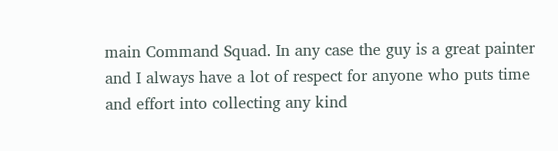main Command Squad. In any case the guy is a great painter and I always have a lot of respect for anyone who puts time and effort into collecting any kind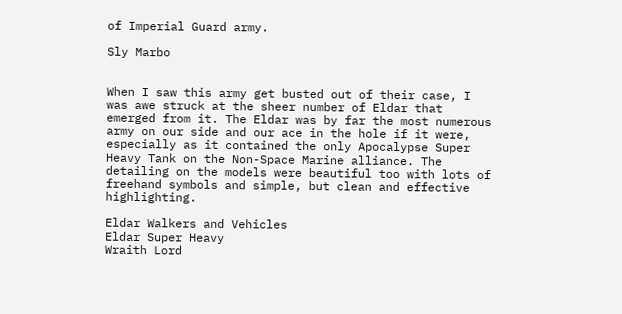of Imperial Guard army.

Sly Marbo


When I saw this army get busted out of their case, I was awe struck at the sheer number of Eldar that emerged from it. The Eldar was by far the most numerous army on our side and our ace in the hole if it were, especially as it contained the only Apocalypse Super Heavy Tank on the Non-Space Marine alliance. The detailing on the models were beautiful too with lots of freehand symbols and simple, but clean and effective highlighting.

Eldar Walkers and Vehicles
Eldar Super Heavy
Wraith Lord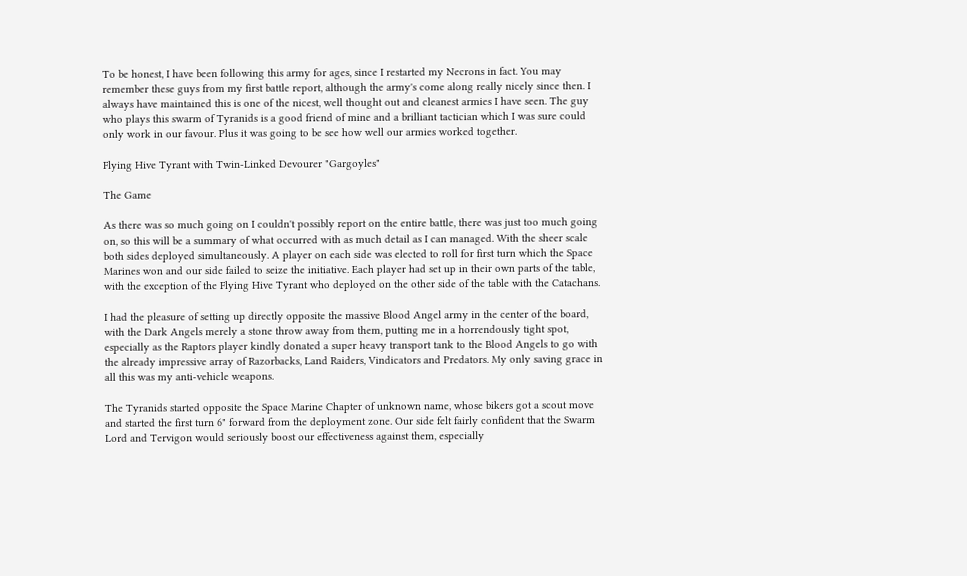To be honest, I have been following this army for ages, since I restarted my Necrons in fact. You may remember these guys from my first battle report, although the army's come along really nicely since then. I always have maintained this is one of the nicest, well thought out and cleanest armies I have seen. The guy who plays this swarm of Tyranids is a good friend of mine and a brilliant tactician which I was sure could only work in our favour. Plus it was going to be see how well our armies worked together.

Flying Hive Tyrant with Twin-Linked Devourer "Gargoyles"

The Game

As there was so much going on I couldn't possibly report on the entire battle, there was just too much going on, so this will be a summary of what occurred with as much detail as I can managed. With the sheer scale both sides deployed simultaneously. A player on each side was elected to roll for first turn which the Space Marines won and our side failed to seize the initiative. Each player had set up in their own parts of the table, with the exception of the Flying Hive Tyrant who deployed on the other side of the table with the Catachans.

I had the pleasure of setting up directly opposite the massive Blood Angel army in the center of the board, with the Dark Angels merely a stone throw away from them, putting me in a horrendously tight spot, especially as the Raptors player kindly donated a super heavy transport tank to the Blood Angels to go with the already impressive array of Razorbacks, Land Raiders, Vindicators and Predators. My only saving grace in all this was my anti-vehicle weapons.

The Tyranids started opposite the Space Marine Chapter of unknown name, whose bikers got a scout move and started the first turn 6" forward from the deployment zone. Our side felt fairly confident that the Swarm Lord and Tervigon would seriously boost our effectiveness against them, especially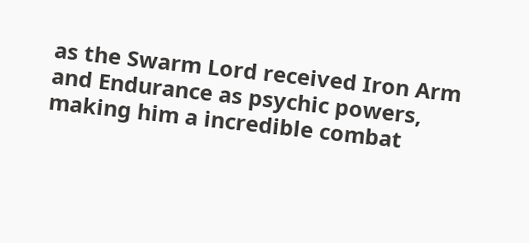as the Swarm Lord received Iron Arm and Endurance as psychic powers, making him a incredible combat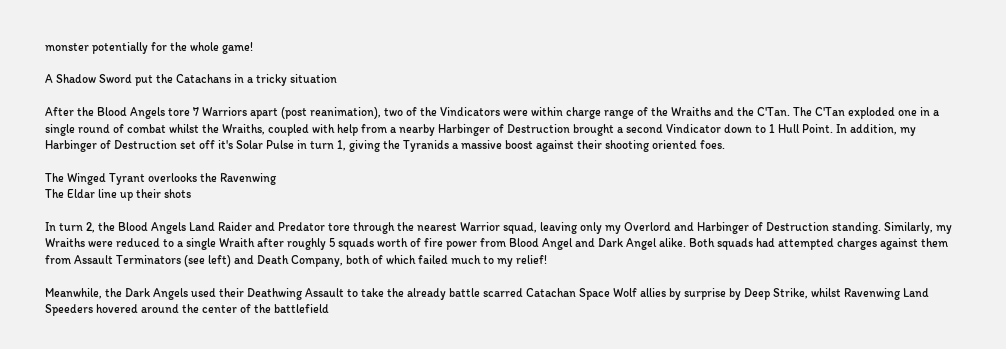monster potentially for the whole game!

A Shadow Sword put the Catachans in a tricky situation

After the Blood Angels tore 7 Warriors apart (post reanimation), two of the Vindicators were within charge range of the Wraiths and the C'Tan. The C'Tan exploded one in a single round of combat whilst the Wraiths, coupled with help from a nearby Harbinger of Destruction brought a second Vindicator down to 1 Hull Point. In addition, my Harbinger of Destruction set off it's Solar Pulse in turn 1, giving the Tyranids a massive boost against their shooting oriented foes.

The Winged Tyrant overlooks the Ravenwing
The Eldar line up their shots

In turn 2, the Blood Angels Land Raider and Predator tore through the nearest Warrior squad, leaving only my Overlord and Harbinger of Destruction standing. Similarly, my Wraiths were reduced to a single Wraith after roughly 5 squads worth of fire power from Blood Angel and Dark Angel alike. Both squads had attempted charges against them from Assault Terminators (see left) and Death Company, both of which failed much to my relief!

Meanwhile, the Dark Angels used their Deathwing Assault to take the already battle scarred Catachan Space Wolf allies by surprise by Deep Strike, whilst Ravenwing Land Speeders hovered around the center of the battlefield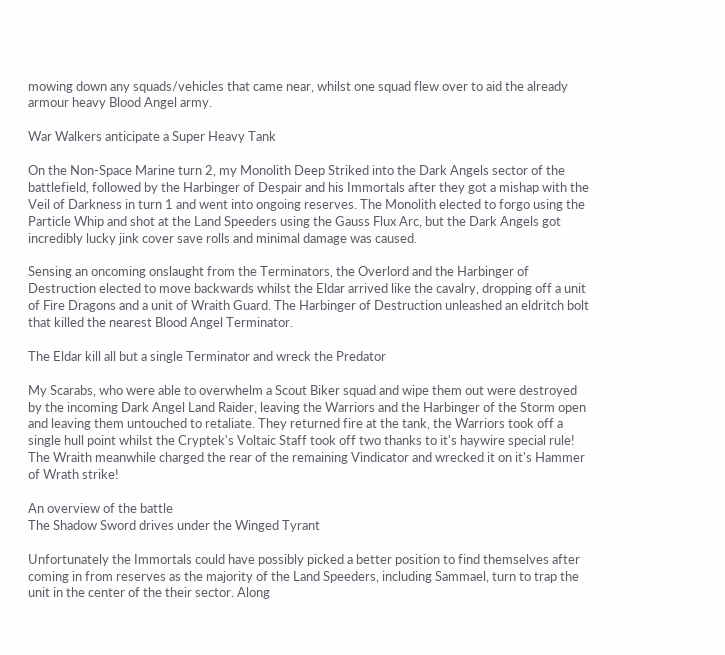mowing down any squads/vehicles that came near, whilst one squad flew over to aid the already armour heavy Blood Angel army.

War Walkers anticipate a Super Heavy Tank

On the Non-Space Marine turn 2, my Monolith Deep Striked into the Dark Angels sector of the battlefield, followed by the Harbinger of Despair and his Immortals after they got a mishap with the Veil of Darkness in turn 1 and went into ongoing reserves. The Monolith elected to forgo using the Particle Whip and shot at the Land Speeders using the Gauss Flux Arc, but the Dark Angels got incredibly lucky jink cover save rolls and minimal damage was caused.

Sensing an oncoming onslaught from the Terminators, the Overlord and the Harbinger of Destruction elected to move backwards whilst the Eldar arrived like the cavalry, dropping off a unit of Fire Dragons and a unit of Wraith Guard. The Harbinger of Destruction unleashed an eldritch bolt that killed the nearest Blood Angel Terminator.

The Eldar kill all but a single Terminator and wreck the Predator

My Scarabs, who were able to overwhelm a Scout Biker squad and wipe them out were destroyed by the incoming Dark Angel Land Raider, leaving the Warriors and the Harbinger of the Storm open and leaving them untouched to retaliate. They returned fire at the tank, the Warriors took off a single hull point whilst the Cryptek's Voltaic Staff took off two thanks to it's haywire special rule! The Wraith meanwhile charged the rear of the remaining Vindicator and wrecked it on it's Hammer of Wrath strike!

An overview of the battle
The Shadow Sword drives under the Winged Tyrant

Unfortunately the Immortals could have possibly picked a better position to find themselves after coming in from reserves as the majority of the Land Speeders, including Sammael, turn to trap the unit in the center of the their sector. Along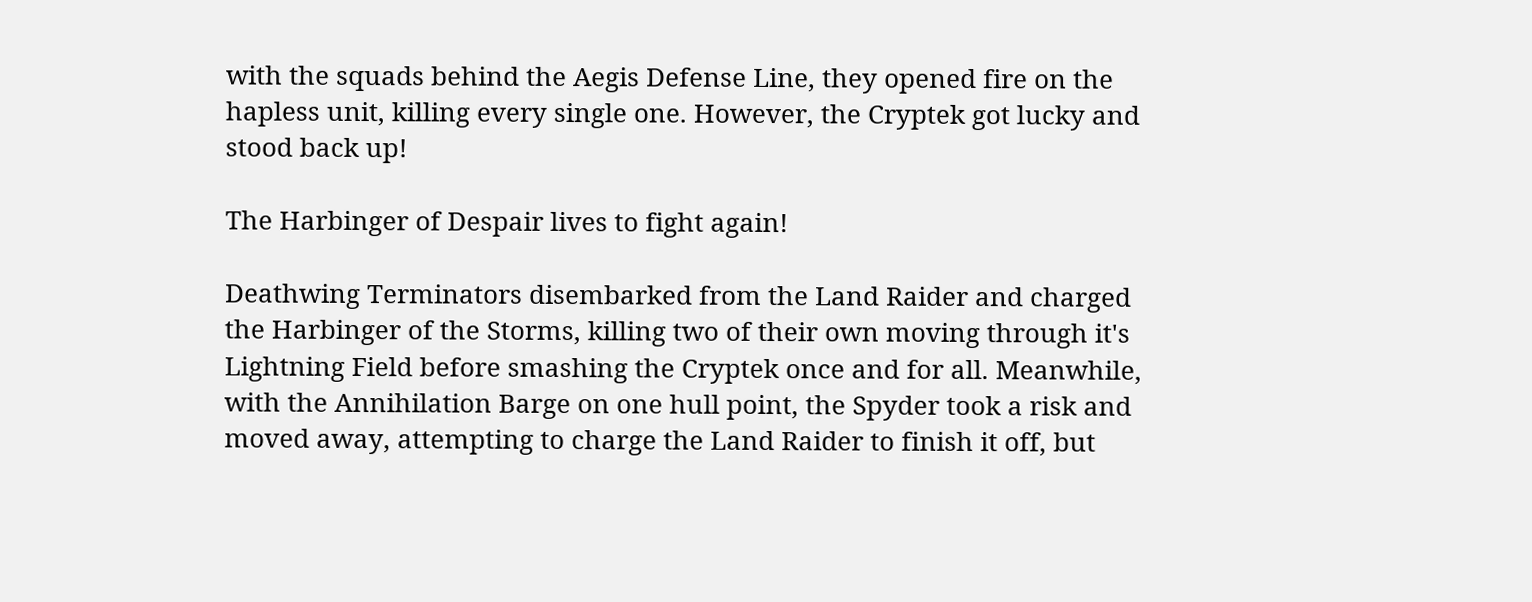with the squads behind the Aegis Defense Line, they opened fire on the hapless unit, killing every single one. However, the Cryptek got lucky and stood back up!

The Harbinger of Despair lives to fight again!

Deathwing Terminators disembarked from the Land Raider and charged the Harbinger of the Storms, killing two of their own moving through it's Lightning Field before smashing the Cryptek once and for all. Meanwhile, with the Annihilation Barge on one hull point, the Spyder took a risk and moved away, attempting to charge the Land Raider to finish it off, but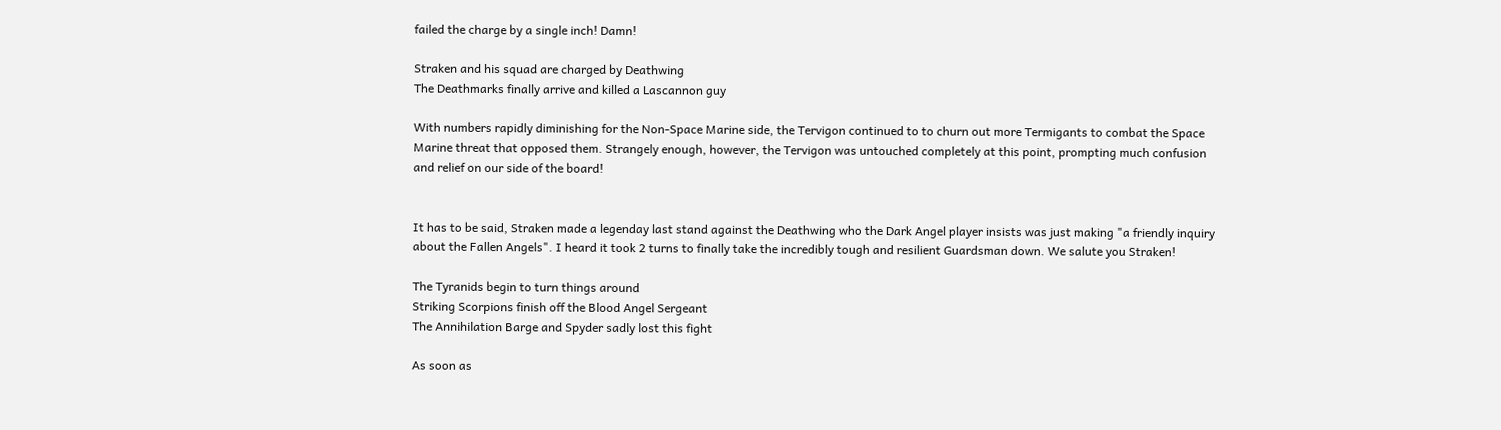failed the charge by a single inch! Damn!

Straken and his squad are charged by Deathwing
The Deathmarks finally arrive and killed a Lascannon guy

With numbers rapidly diminishing for the Non-Space Marine side, the Tervigon continued to to churn out more Termigants to combat the Space Marine threat that opposed them. Strangely enough, however, the Tervigon was untouched completely at this point, prompting much confusion and relief on our side of the board!


It has to be said, Straken made a legenday last stand against the Deathwing who the Dark Angel player insists was just making "a friendly inquiry about the Fallen Angels". I heard it took 2 turns to finally take the incredibly tough and resilient Guardsman down. We salute you Straken!

The Tyranids begin to turn things around
Striking Scorpions finish off the Blood Angel Sergeant
The Annihilation Barge and Spyder sadly lost this fight

As soon as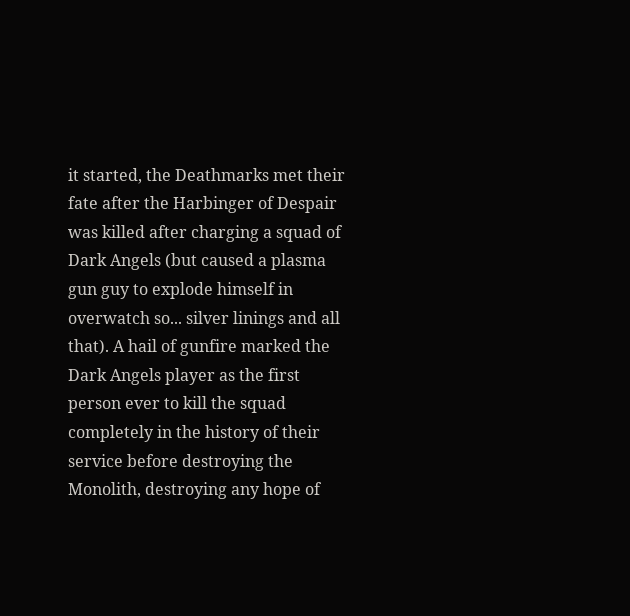it started, the Deathmarks met their fate after the Harbinger of Despair was killed after charging a squad of Dark Angels (but caused a plasma gun guy to explode himself in overwatch so... silver linings and all that). A hail of gunfire marked the Dark Angels player as the first person ever to kill the squad completely in the history of their service before destroying the Monolith, destroying any hope of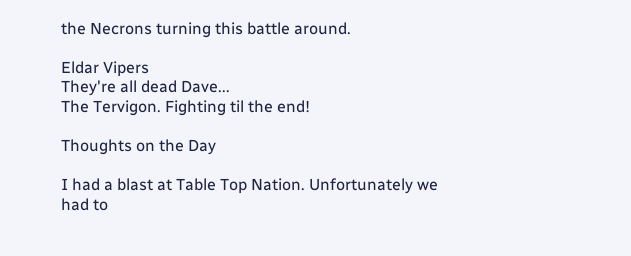the Necrons turning this battle around.

Eldar Vipers
They're all dead Dave...
The Tervigon. Fighting til the end!

Thoughts on the Day

I had a blast at Table Top Nation. Unfortunately we had to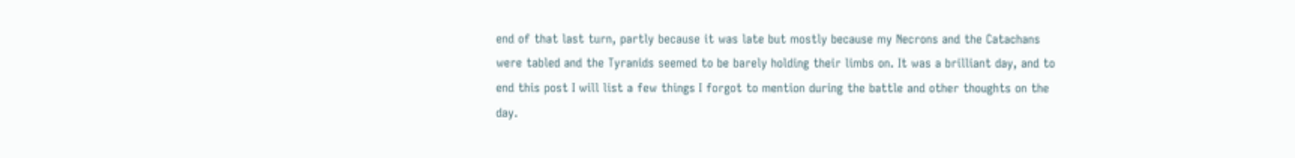end of that last turn, partly because it was late but mostly because my Necrons and the Catachans were tabled and the Tyranids seemed to be barely holding their limbs on. It was a brilliant day, and to end this post I will list a few things I forgot to mention during the battle and other thoughts on the day.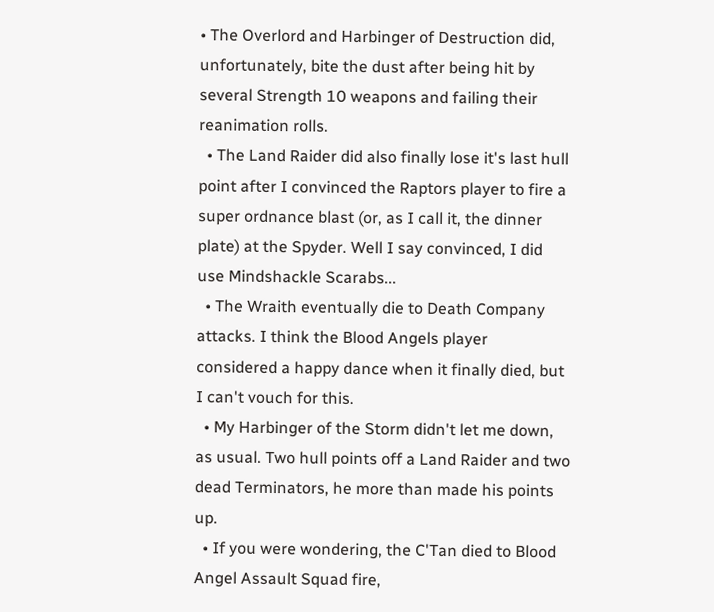• The Overlord and Harbinger of Destruction did, unfortunately, bite the dust after being hit by several Strength 10 weapons and failing their reanimation rolls.
  • The Land Raider did also finally lose it's last hull point after I convinced the Raptors player to fire a super ordnance blast (or, as I call it, the dinner plate) at the Spyder. Well I say convinced, I did use Mindshackle Scarabs...
  • The Wraith eventually die to Death Company attacks. I think the Blood Angels player considered a happy dance when it finally died, but I can't vouch for this.
  • My Harbinger of the Storm didn't let me down, as usual. Two hull points off a Land Raider and two dead Terminators, he more than made his points up.
  • If you were wondering, the C'Tan died to Blood Angel Assault Squad fire,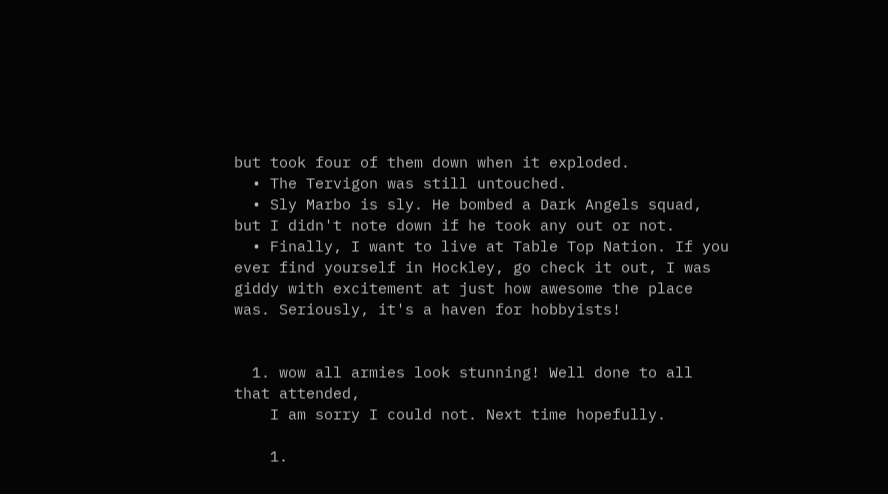but took four of them down when it exploded.
  • The Tervigon was still untouched.
  • Sly Marbo is sly. He bombed a Dark Angels squad, but I didn't note down if he took any out or not.
  • Finally, I want to live at Table Top Nation. If you ever find yourself in Hockley, go check it out, I was giddy with excitement at just how awesome the place was. Seriously, it's a haven for hobbyists!


  1. wow all armies look stunning! Well done to all that attended,
    I am sorry I could not. Next time hopefully.

    1.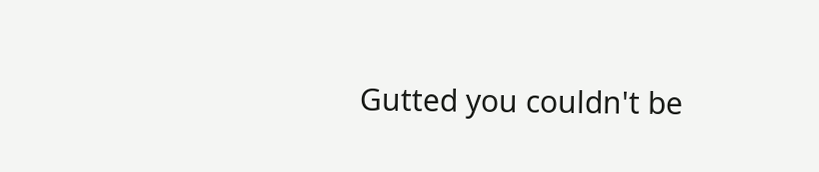Gutted you couldn't be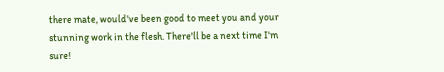there mate, would've been good to meet you and your stunning work in the flesh. There'll be a next time I'm sure!